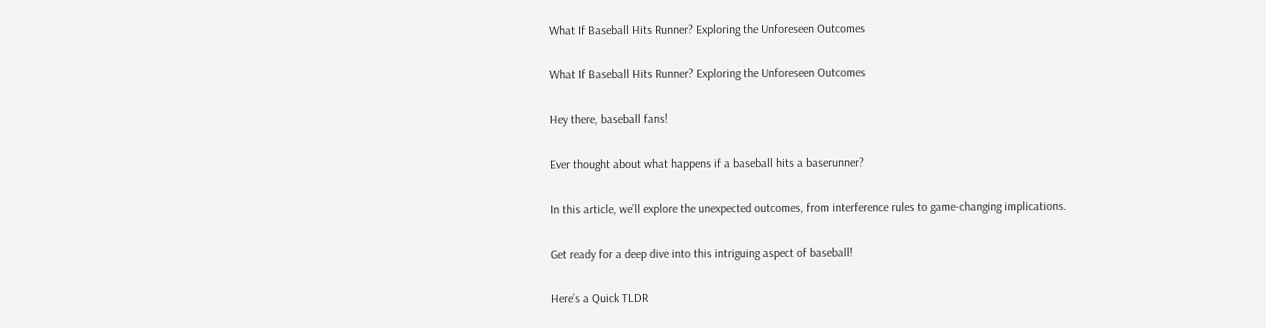What If Baseball Hits Runner? Exploring the Unforeseen Outcomes

What If Baseball Hits Runner? Exploring the Unforeseen Outcomes

Hey there, baseball fans!

Ever thought about what happens if a baseball hits a baserunner?

In this article, we’ll explore the unexpected outcomes, from interference rules to game-changing implications.

Get ready for a deep dive into this intriguing aspect of baseball!

Here’s a Quick TLDR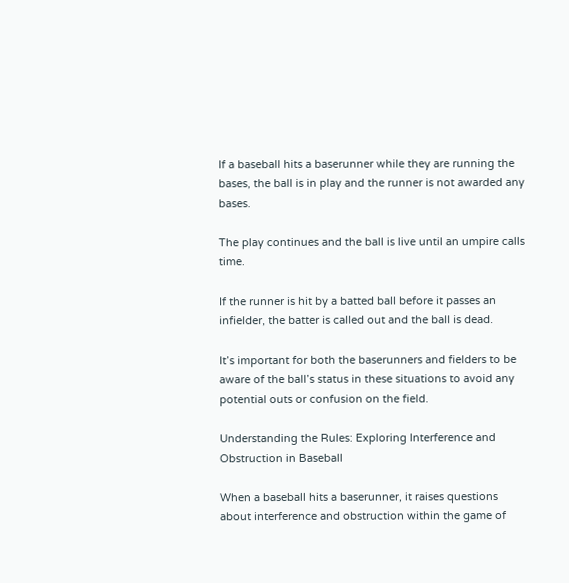If a baseball hits a baserunner while they are running the bases, the ball is in play and the runner is not awarded any bases.

The play continues and the ball is live until an umpire calls time.

If the runner is hit by a batted ball before it passes an infielder, the batter is called out and the ball is dead.

It’s important for both the baserunners and fielders to be aware of the ball’s status in these situations to avoid any potential outs or confusion on the field.

Understanding the Rules: Exploring Interference and Obstruction in Baseball

When a baseball hits a baserunner, it raises questions about interference and obstruction within the game of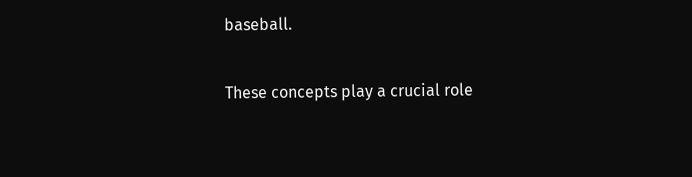baseball.

These concepts play a crucial role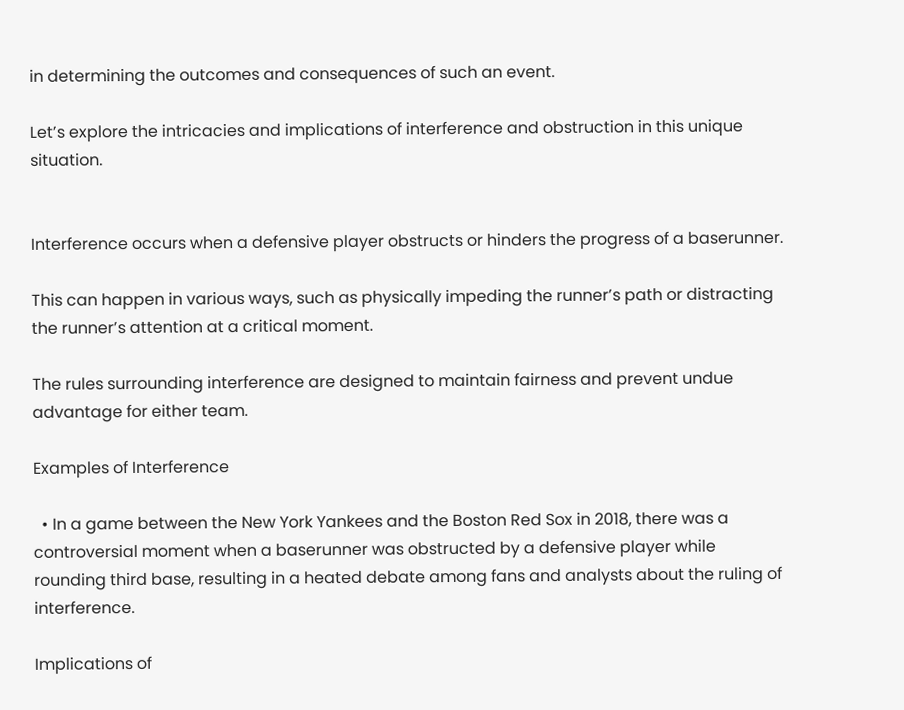in determining the outcomes and consequences of such an event.

Let’s explore the intricacies and implications of interference and obstruction in this unique situation.


Interference occurs when a defensive player obstructs or hinders the progress of a baserunner.

This can happen in various ways, such as physically impeding the runner’s path or distracting the runner’s attention at a critical moment.

The rules surrounding interference are designed to maintain fairness and prevent undue advantage for either team.

Examples of Interference

  • In a game between the New York Yankees and the Boston Red Sox in 2018, there was a controversial moment when a baserunner was obstructed by a defensive player while rounding third base, resulting in a heated debate among fans and analysts about the ruling of interference.

Implications of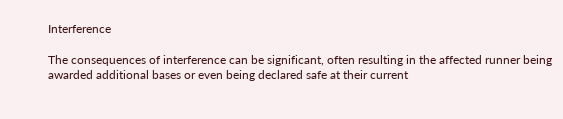Interference

The consequences of interference can be significant, often resulting in the affected runner being awarded additional bases or even being declared safe at their current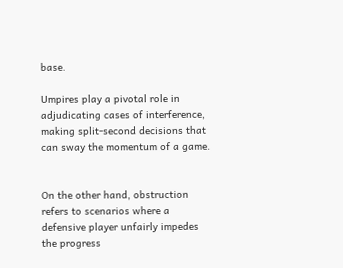base.

Umpires play a pivotal role in adjudicating cases of interference, making split-second decisions that can sway the momentum of a game.


On the other hand, obstruction refers to scenarios where a defensive player unfairly impedes the progress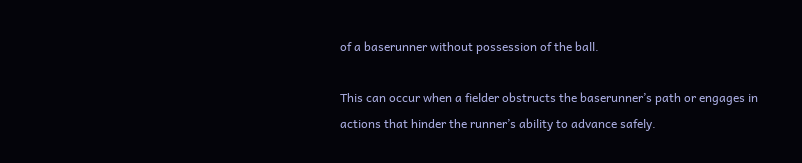of a baserunner without possession of the ball.

This can occur when a fielder obstructs the baserunner’s path or engages in actions that hinder the runner’s ability to advance safely.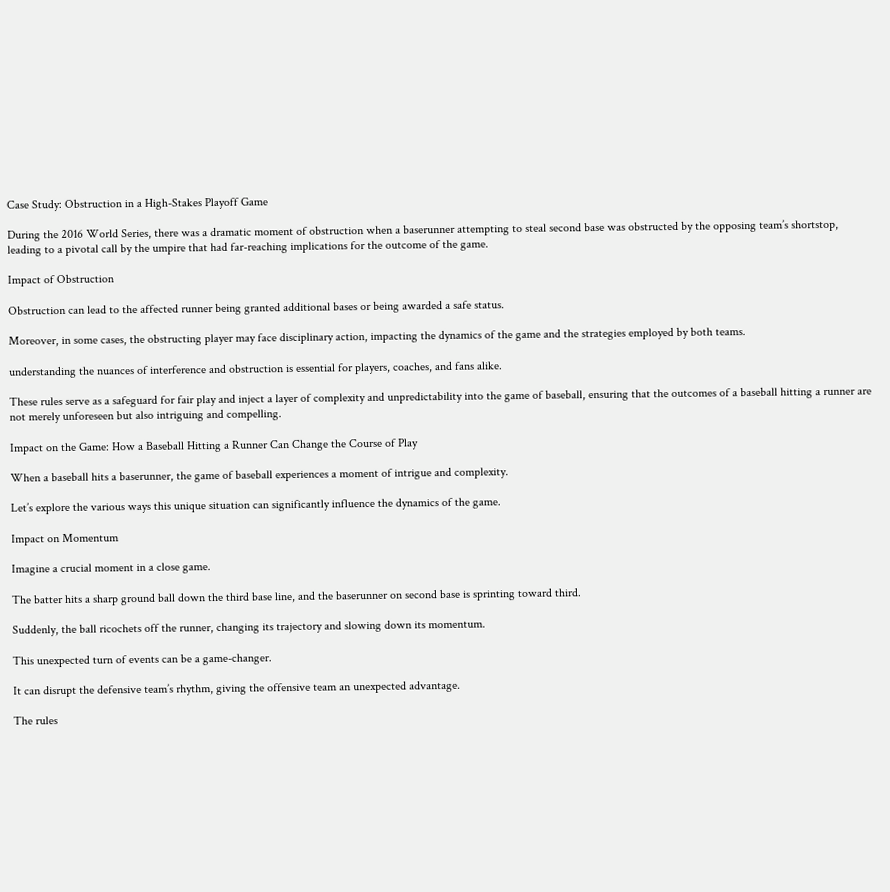Case Study: Obstruction in a High-Stakes Playoff Game

During the 2016 World Series, there was a dramatic moment of obstruction when a baserunner attempting to steal second base was obstructed by the opposing team’s shortstop, leading to a pivotal call by the umpire that had far-reaching implications for the outcome of the game.

Impact of Obstruction

Obstruction can lead to the affected runner being granted additional bases or being awarded a safe status.

Moreover, in some cases, the obstructing player may face disciplinary action, impacting the dynamics of the game and the strategies employed by both teams.

understanding the nuances of interference and obstruction is essential for players, coaches, and fans alike.

These rules serve as a safeguard for fair play and inject a layer of complexity and unpredictability into the game of baseball, ensuring that the outcomes of a baseball hitting a runner are not merely unforeseen but also intriguing and compelling.

Impact on the Game: How a Baseball Hitting a Runner Can Change the Course of Play

When a baseball hits a baserunner, the game of baseball experiences a moment of intrigue and complexity.

Let’s explore the various ways this unique situation can significantly influence the dynamics of the game.

Impact on Momentum

Imagine a crucial moment in a close game.

The batter hits a sharp ground ball down the third base line, and the baserunner on second base is sprinting toward third.

Suddenly, the ball ricochets off the runner, changing its trajectory and slowing down its momentum.

This unexpected turn of events can be a game-changer.

It can disrupt the defensive team’s rhythm, giving the offensive team an unexpected advantage.

The rules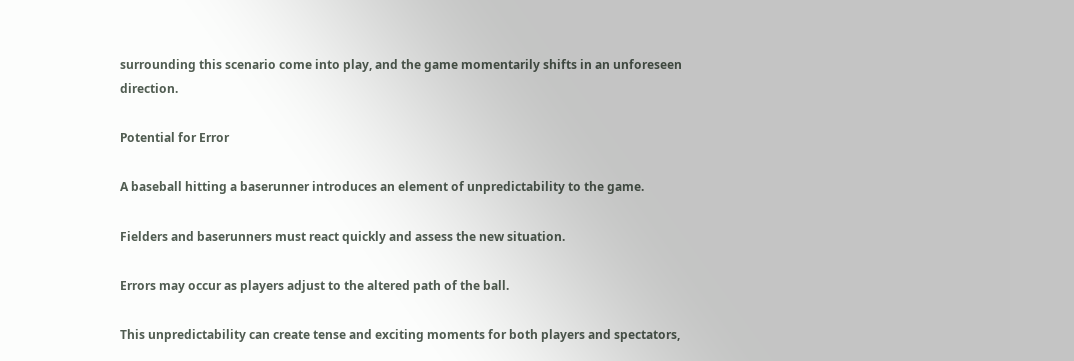surrounding this scenario come into play, and the game momentarily shifts in an unforeseen direction.

Potential for Error

A baseball hitting a baserunner introduces an element of unpredictability to the game.

Fielders and baserunners must react quickly and assess the new situation.

Errors may occur as players adjust to the altered path of the ball.

This unpredictability can create tense and exciting moments for both players and spectators,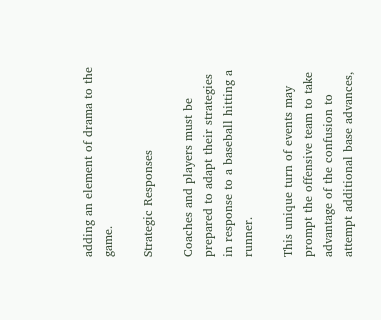adding an element of drama to the game.

Strategic Responses

Coaches and players must be prepared to adapt their strategies in response to a baseball hitting a runner.

This unique turn of events may prompt the offensive team to take advantage of the confusion to attempt additional base advances,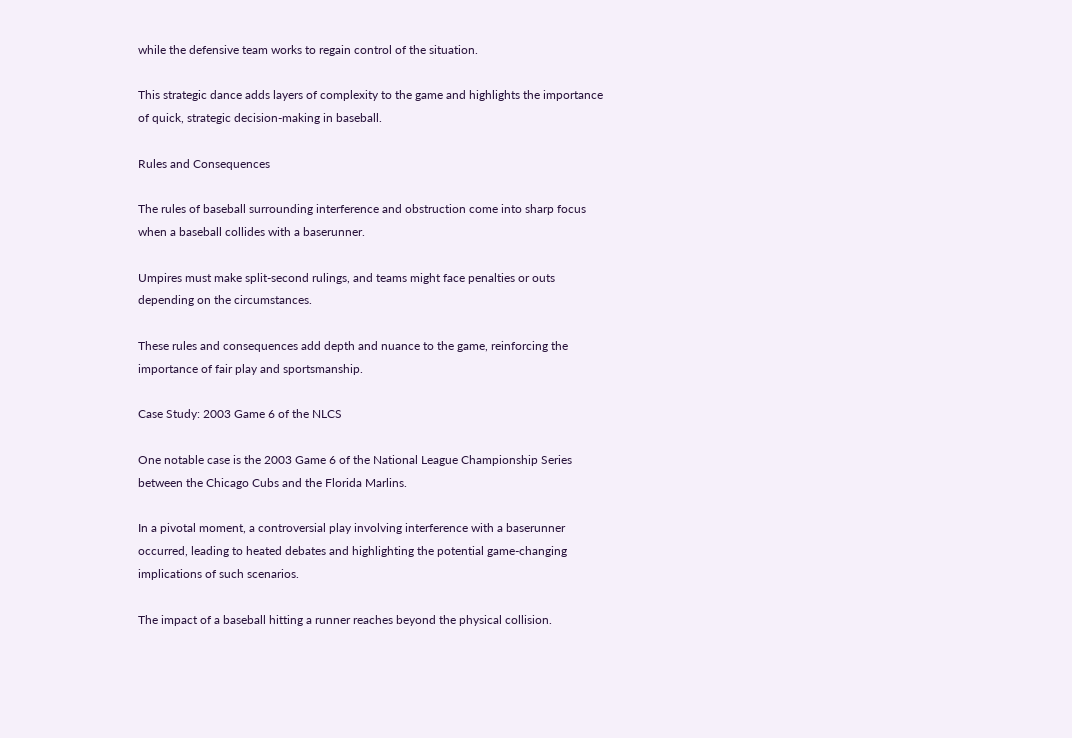while the defensive team works to regain control of the situation.

This strategic dance adds layers of complexity to the game and highlights the importance of quick, strategic decision-making in baseball.

Rules and Consequences

The rules of baseball surrounding interference and obstruction come into sharp focus when a baseball collides with a baserunner.

Umpires must make split-second rulings, and teams might face penalties or outs depending on the circumstances.

These rules and consequences add depth and nuance to the game, reinforcing the importance of fair play and sportsmanship.

Case Study: 2003 Game 6 of the NLCS

One notable case is the 2003 Game 6 of the National League Championship Series between the Chicago Cubs and the Florida Marlins.

In a pivotal moment, a controversial play involving interference with a baserunner occurred, leading to heated debates and highlighting the potential game-changing implications of such scenarios.

The impact of a baseball hitting a runner reaches beyond the physical collision.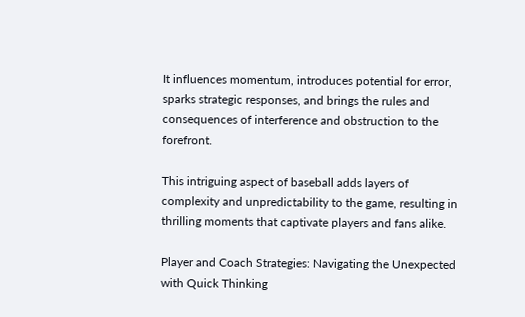It influences momentum, introduces potential for error, sparks strategic responses, and brings the rules and consequences of interference and obstruction to the forefront.

This intriguing aspect of baseball adds layers of complexity and unpredictability to the game, resulting in thrilling moments that captivate players and fans alike.

Player and Coach Strategies: Navigating the Unexpected with Quick Thinking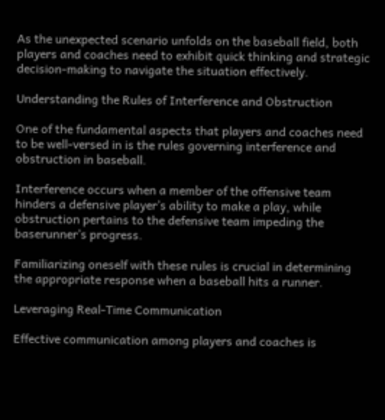As the unexpected scenario unfolds on the baseball field, both players and coaches need to exhibit quick thinking and strategic decision-making to navigate the situation effectively.

Understanding the Rules of Interference and Obstruction

One of the fundamental aspects that players and coaches need to be well-versed in is the rules governing interference and obstruction in baseball.

Interference occurs when a member of the offensive team hinders a defensive player’s ability to make a play, while obstruction pertains to the defensive team impeding the baserunner’s progress.

Familiarizing oneself with these rules is crucial in determining the appropriate response when a baseball hits a runner.

Leveraging Real-Time Communication

Effective communication among players and coaches is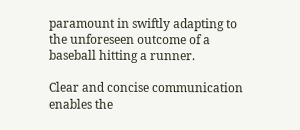paramount in swiftly adapting to the unforeseen outcome of a baseball hitting a runner.

Clear and concise communication enables the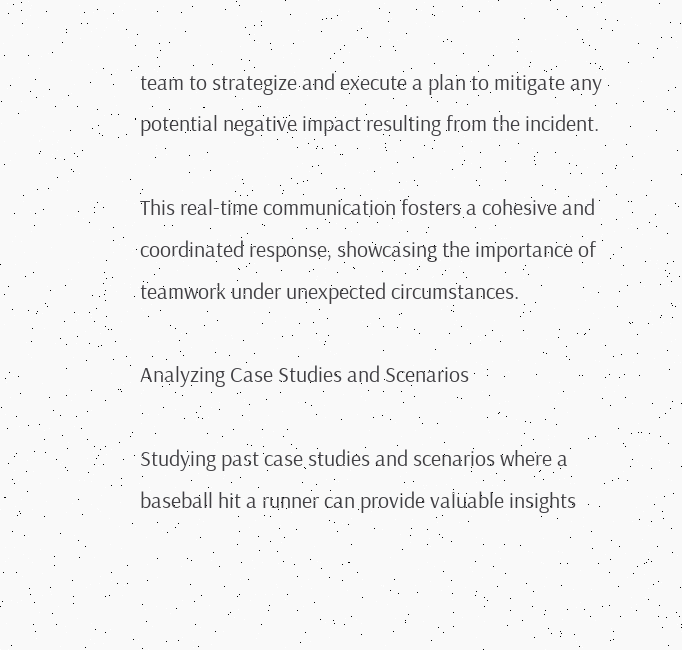team to strategize and execute a plan to mitigate any potential negative impact resulting from the incident.

This real-time communication fosters a cohesive and coordinated response, showcasing the importance of teamwork under unexpected circumstances.

Analyzing Case Studies and Scenarios

Studying past case studies and scenarios where a baseball hit a runner can provide valuable insights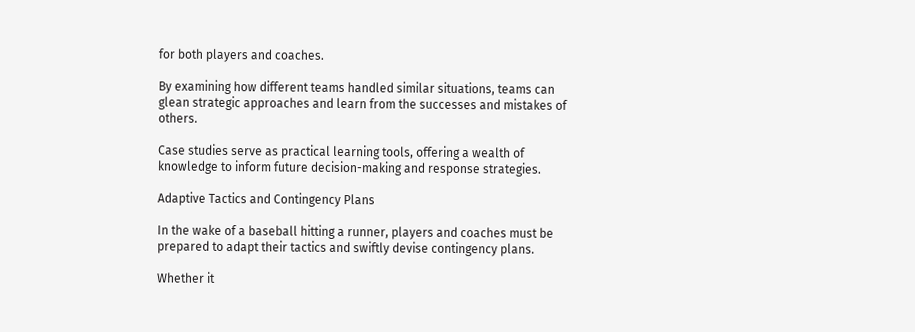for both players and coaches.

By examining how different teams handled similar situations, teams can glean strategic approaches and learn from the successes and mistakes of others.

Case studies serve as practical learning tools, offering a wealth of knowledge to inform future decision-making and response strategies.

Adaptive Tactics and Contingency Plans

In the wake of a baseball hitting a runner, players and coaches must be prepared to adapt their tactics and swiftly devise contingency plans.

Whether it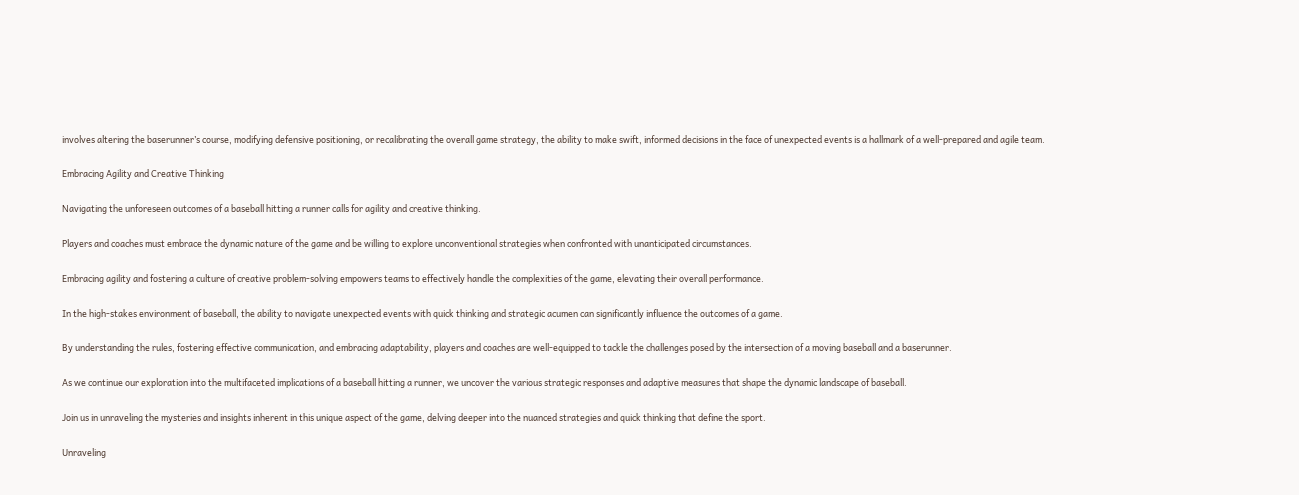involves altering the baserunner’s course, modifying defensive positioning, or recalibrating the overall game strategy, the ability to make swift, informed decisions in the face of unexpected events is a hallmark of a well-prepared and agile team.

Embracing Agility and Creative Thinking

Navigating the unforeseen outcomes of a baseball hitting a runner calls for agility and creative thinking.

Players and coaches must embrace the dynamic nature of the game and be willing to explore unconventional strategies when confronted with unanticipated circumstances.

Embracing agility and fostering a culture of creative problem-solving empowers teams to effectively handle the complexities of the game, elevating their overall performance.

In the high-stakes environment of baseball, the ability to navigate unexpected events with quick thinking and strategic acumen can significantly influence the outcomes of a game.

By understanding the rules, fostering effective communication, and embracing adaptability, players and coaches are well-equipped to tackle the challenges posed by the intersection of a moving baseball and a baserunner.

As we continue our exploration into the multifaceted implications of a baseball hitting a runner, we uncover the various strategic responses and adaptive measures that shape the dynamic landscape of baseball.

Join us in unraveling the mysteries and insights inherent in this unique aspect of the game, delving deeper into the nuanced strategies and quick thinking that define the sport.

Unraveling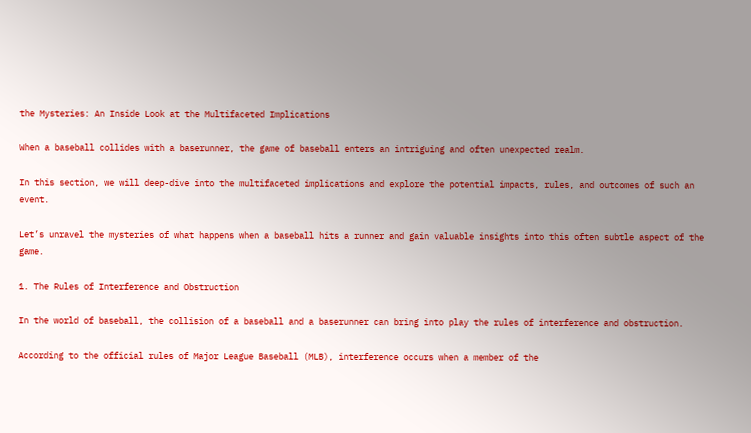the Mysteries: An Inside Look at the Multifaceted Implications

When a baseball collides with a baserunner, the game of baseball enters an intriguing and often unexpected realm.

In this section, we will deep-dive into the multifaceted implications and explore the potential impacts, rules, and outcomes of such an event.

Let’s unravel the mysteries of what happens when a baseball hits a runner and gain valuable insights into this often subtle aspect of the game.

1. The Rules of Interference and Obstruction

In the world of baseball, the collision of a baseball and a baserunner can bring into play the rules of interference and obstruction.

According to the official rules of Major League Baseball (MLB), interference occurs when a member of the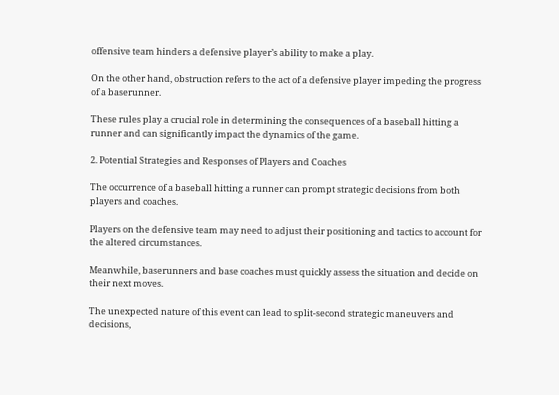offensive team hinders a defensive player’s ability to make a play.

On the other hand, obstruction refers to the act of a defensive player impeding the progress of a baserunner.

These rules play a crucial role in determining the consequences of a baseball hitting a runner and can significantly impact the dynamics of the game.

2. Potential Strategies and Responses of Players and Coaches

The occurrence of a baseball hitting a runner can prompt strategic decisions from both players and coaches.

Players on the defensive team may need to adjust their positioning and tactics to account for the altered circumstances.

Meanwhile, baserunners and base coaches must quickly assess the situation and decide on their next moves.

The unexpected nature of this event can lead to split-second strategic maneuvers and decisions,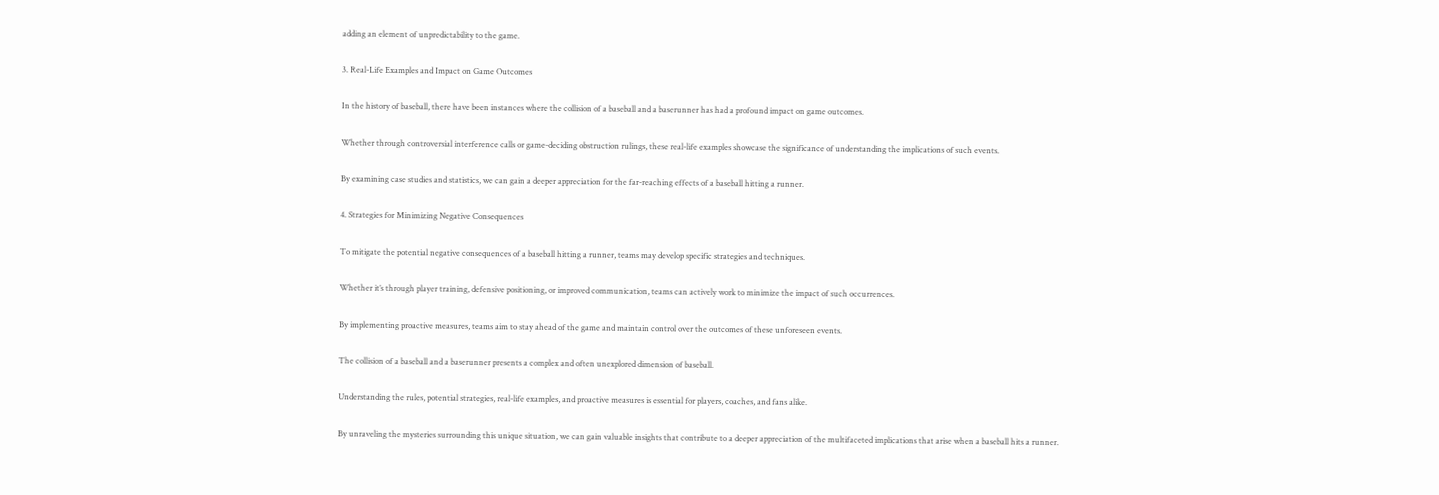adding an element of unpredictability to the game.

3. Real-Life Examples and Impact on Game Outcomes

In the history of baseball, there have been instances where the collision of a baseball and a baserunner has had a profound impact on game outcomes.

Whether through controversial interference calls or game-deciding obstruction rulings, these real-life examples showcase the significance of understanding the implications of such events.

By examining case studies and statistics, we can gain a deeper appreciation for the far-reaching effects of a baseball hitting a runner.

4. Strategies for Minimizing Negative Consequences

To mitigate the potential negative consequences of a baseball hitting a runner, teams may develop specific strategies and techniques.

Whether it’s through player training, defensive positioning, or improved communication, teams can actively work to minimize the impact of such occurrences.

By implementing proactive measures, teams aim to stay ahead of the game and maintain control over the outcomes of these unforeseen events.

The collision of a baseball and a baserunner presents a complex and often unexplored dimension of baseball.

Understanding the rules, potential strategies, real-life examples, and proactive measures is essential for players, coaches, and fans alike.

By unraveling the mysteries surrounding this unique situation, we can gain valuable insights that contribute to a deeper appreciation of the multifaceted implications that arise when a baseball hits a runner.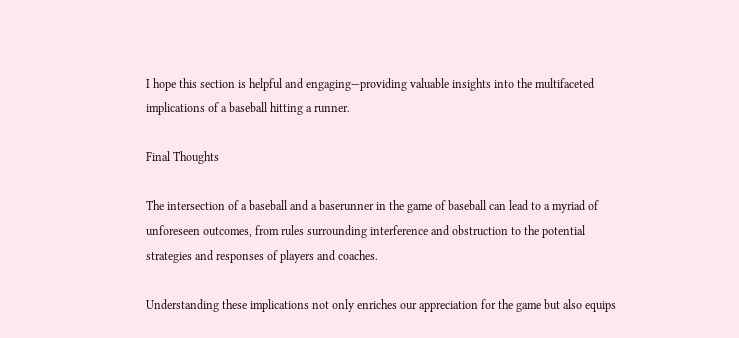I hope this section is helpful and engaging—providing valuable insights into the multifaceted implications of a baseball hitting a runner.

Final Thoughts

The intersection of a baseball and a baserunner in the game of baseball can lead to a myriad of unforeseen outcomes, from rules surrounding interference and obstruction to the potential strategies and responses of players and coaches.

Understanding these implications not only enriches our appreciation for the game but also equips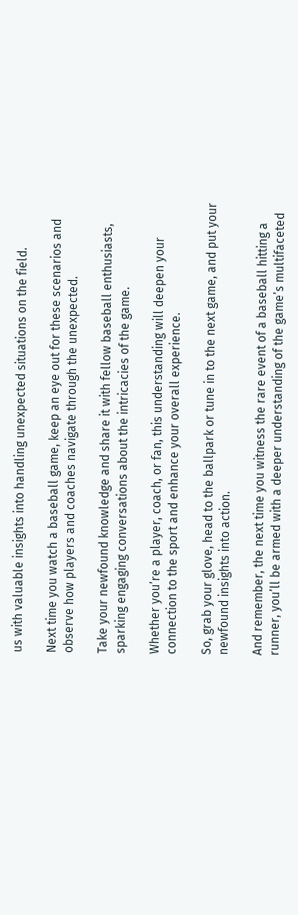us with valuable insights into handling unexpected situations on the field.

Next time you watch a baseball game, keep an eye out for these scenarios and observe how players and coaches navigate through the unexpected.

Take your newfound knowledge and share it with fellow baseball enthusiasts, sparking engaging conversations about the intricacies of the game.

Whether you’re a player, coach, or fan, this understanding will deepen your connection to the sport and enhance your overall experience.

So, grab your glove, head to the ballpark or tune in to the next game, and put your newfound insights into action.

And remember, the next time you witness the rare event of a baseball hitting a runner, you’ll be armed with a deeper understanding of the game’s multifaceted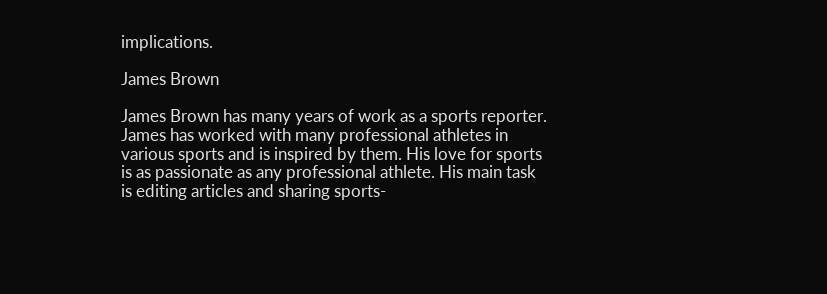implications.

James Brown

James Brown has many years of work as a sports reporter. James has worked with many professional athletes in various sports and is inspired by them. His love for sports is as passionate as any professional athlete. His main task is editing articles and sharing sports-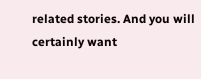related stories. And you will certainly want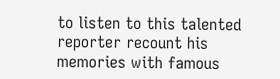to listen to this talented reporter recount his memories with famous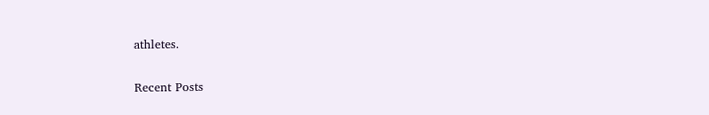athletes.

Recent Posts